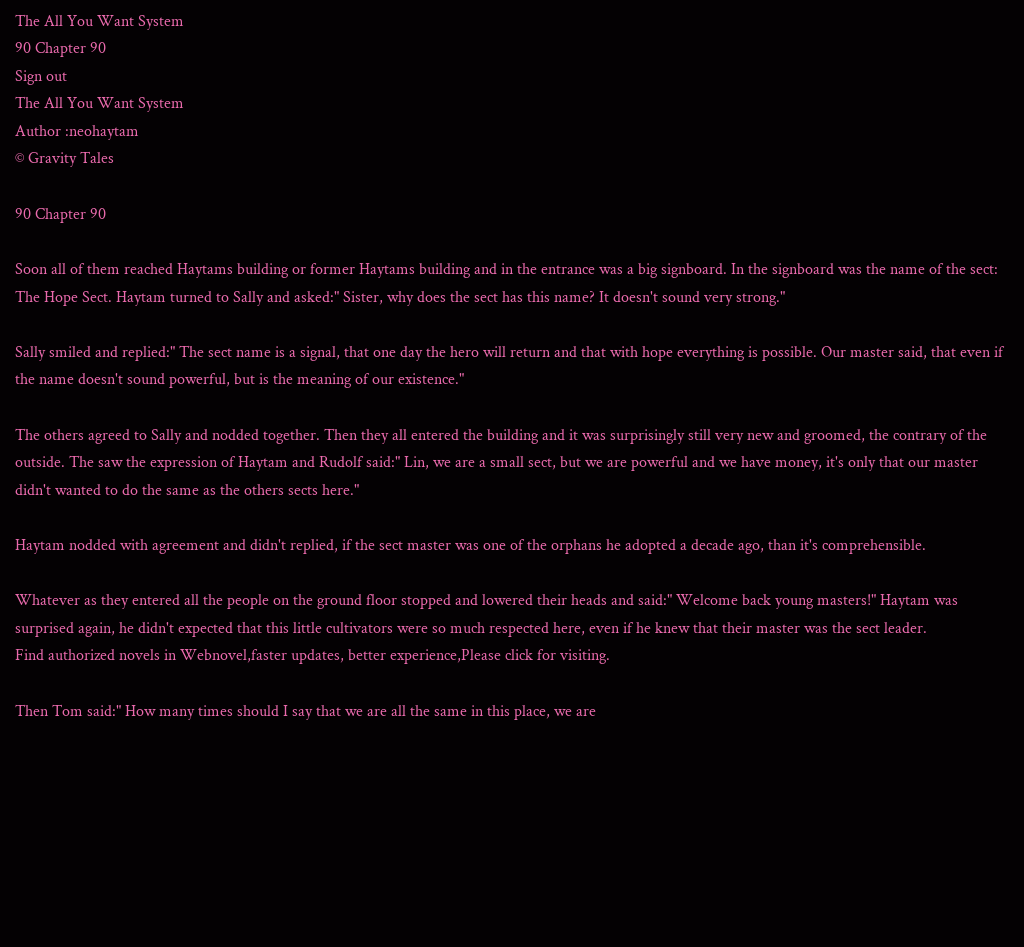The All You Want System
90 Chapter 90
Sign out
The All You Want System
Author :neohaytam
© Gravity Tales

90 Chapter 90

Soon all of them reached Haytams building or former Haytams building and in the entrance was a big signboard. In the signboard was the name of the sect: The Hope Sect. Haytam turned to Sally and asked:" Sister, why does the sect has this name? It doesn't sound very strong."

Sally smiled and replied:" The sect name is a signal, that one day the hero will return and that with hope everything is possible. Our master said, that even if the name doesn't sound powerful, but is the meaning of our existence."

The others agreed to Sally and nodded together. Then they all entered the building and it was surprisingly still very new and groomed, the contrary of the outside. The saw the expression of Haytam and Rudolf said:" Lin, we are a small sect, but we are powerful and we have money, it's only that our master didn't wanted to do the same as the others sects here."

Haytam nodded with agreement and didn't replied, if the sect master was one of the orphans he adopted a decade ago, than it's comprehensible.

Whatever as they entered all the people on the ground floor stopped and lowered their heads and said:" Welcome back young masters!" Haytam was surprised again, he didn't expected that this little cultivators were so much respected here, even if he knew that their master was the sect leader.
Find authorized novels in Webnovel,faster updates, better experience,Please click for visiting.

Then Tom said:" How many times should I say that we are all the same in this place, we are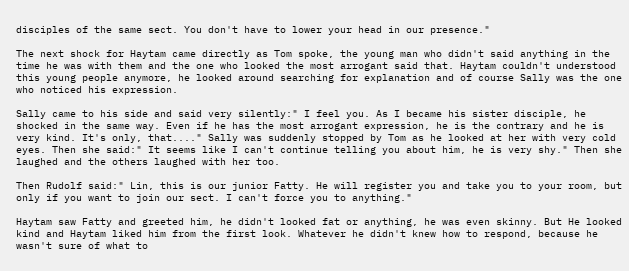disciples of the same sect. You don't have to lower your head in our presence."

The next shock for Haytam came directly as Tom spoke, the young man who didn't said anything in the time he was with them and the one who looked the most arrogant said that. Haytam couldn't understood this young people anymore, he looked around searching for explanation and of course Sally was the one who noticed his expression.

Sally came to his side and said very silently:" I feel you. As I became his sister disciple, he shocked in the same way. Even if he has the most arrogant expression, he is the contrary and he is very kind. It's only, that...." Sally was suddenly stopped by Tom as he looked at her with very cold eyes. Then she said:" It seems like I can't continue telling you about him, he is very shy." Then she laughed and the others laughed with her too.

Then Rudolf said:" Lin, this is our junior Fatty. He will register you and take you to your room, but only if you want to join our sect. I can't force you to anything."

Haytam saw Fatty and greeted him, he didn't looked fat or anything, he was even skinny. But He looked kind and Haytam liked him from the first look. Whatever he didn't knew how to respond, because he wasn't sure of what to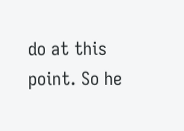do at this point. So he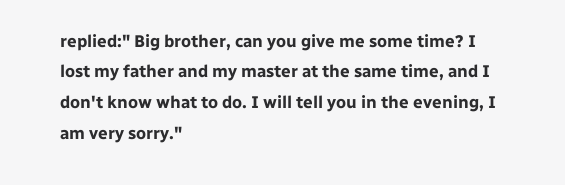replied:" Big brother, can you give me some time? I lost my father and my master at the same time, and I don't know what to do. I will tell you in the evening, I am very sorry."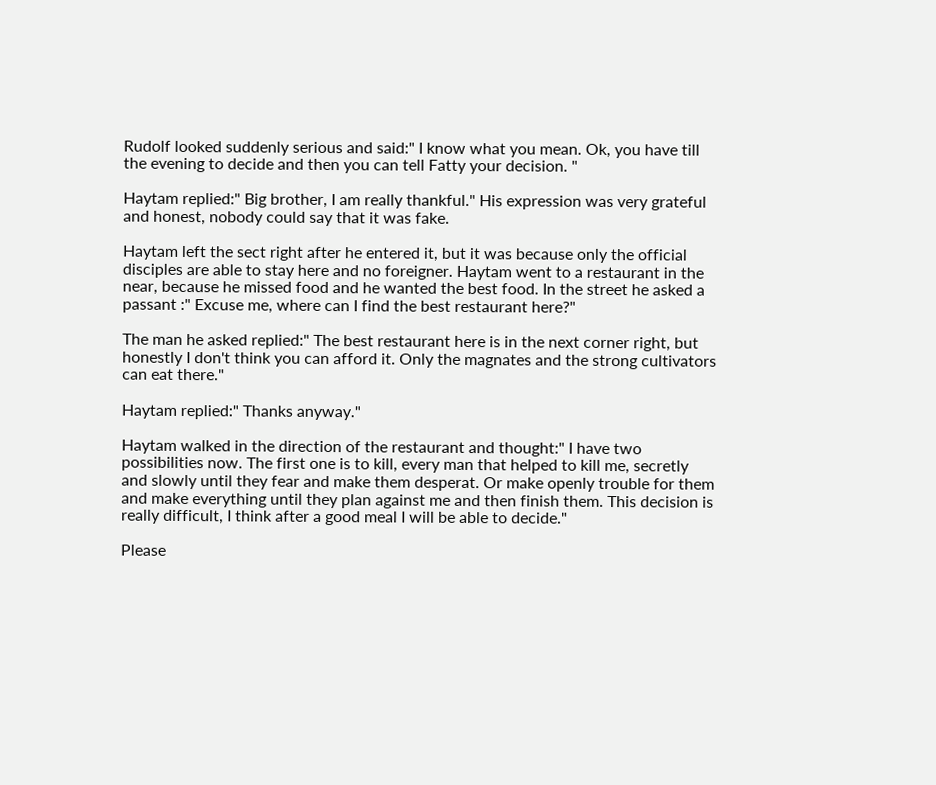Rudolf looked suddenly serious and said:" I know what you mean. Ok, you have till the evening to decide and then you can tell Fatty your decision. "

Haytam replied:" Big brother, I am really thankful." His expression was very grateful and honest, nobody could say that it was fake.

Haytam left the sect right after he entered it, but it was because only the official disciples are able to stay here and no foreigner. Haytam went to a restaurant in the near, because he missed food and he wanted the best food. In the street he asked a passant :" Excuse me, where can I find the best restaurant here?"

The man he asked replied:" The best restaurant here is in the next corner right, but honestly I don't think you can afford it. Only the magnates and the strong cultivators can eat there."

Haytam replied:" Thanks anyway."

Haytam walked in the direction of the restaurant and thought:" I have two possibilities now. The first one is to kill, every man that helped to kill me, secretly and slowly until they fear and make them desperat. Or make openly trouble for them and make everything until they plan against me and then finish them. This decision is really difficult, I think after a good meal I will be able to decide."

Please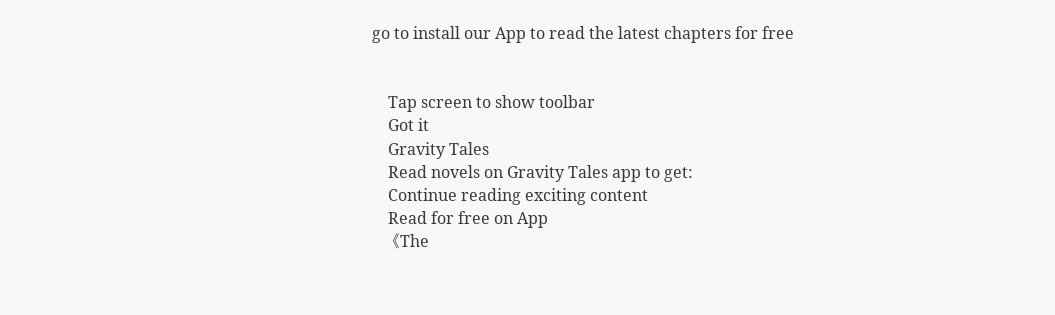go to install our App to read the latest chapters for free


    Tap screen to show toolbar
    Got it
    Gravity Tales
    Read novels on Gravity Tales app to get:
    Continue reading exciting content
    Read for free on App
    《The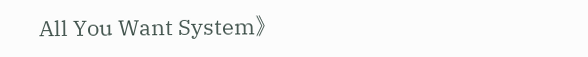All You Want System》